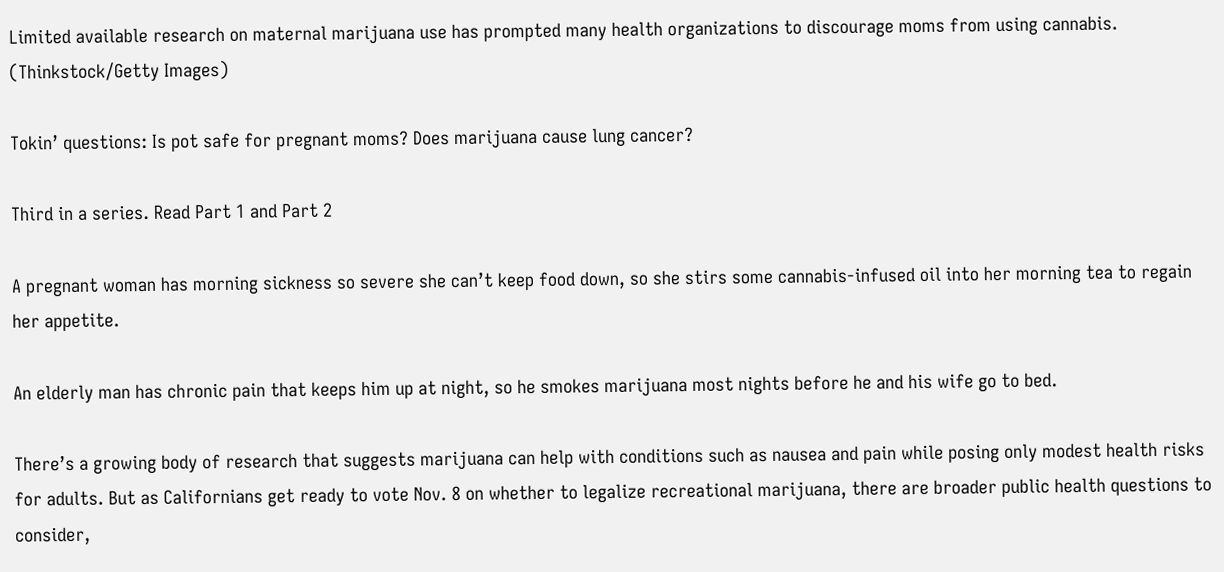Limited available research on maternal marijuana use has prompted many health organizations to discourage moms from using cannabis. (Thinkstock/Getty Images)

Tokin’ questions: Is pot safe for pregnant moms? Does marijuana cause lung cancer?

Third in a series. Read Part 1 and Part 2

A pregnant woman has morning sickness so severe she can’t keep food down, so she stirs some cannabis-infused oil into her morning tea to regain her appetite.

An elderly man has chronic pain that keeps him up at night, so he smokes marijuana most nights before he and his wife go to bed.

There’s a growing body of research that suggests marijuana can help with conditions such as nausea and pain while posing only modest health risks for adults. But as Californians get ready to vote Nov. 8 on whether to legalize recreational marijuana, there are broader public health questions to consider,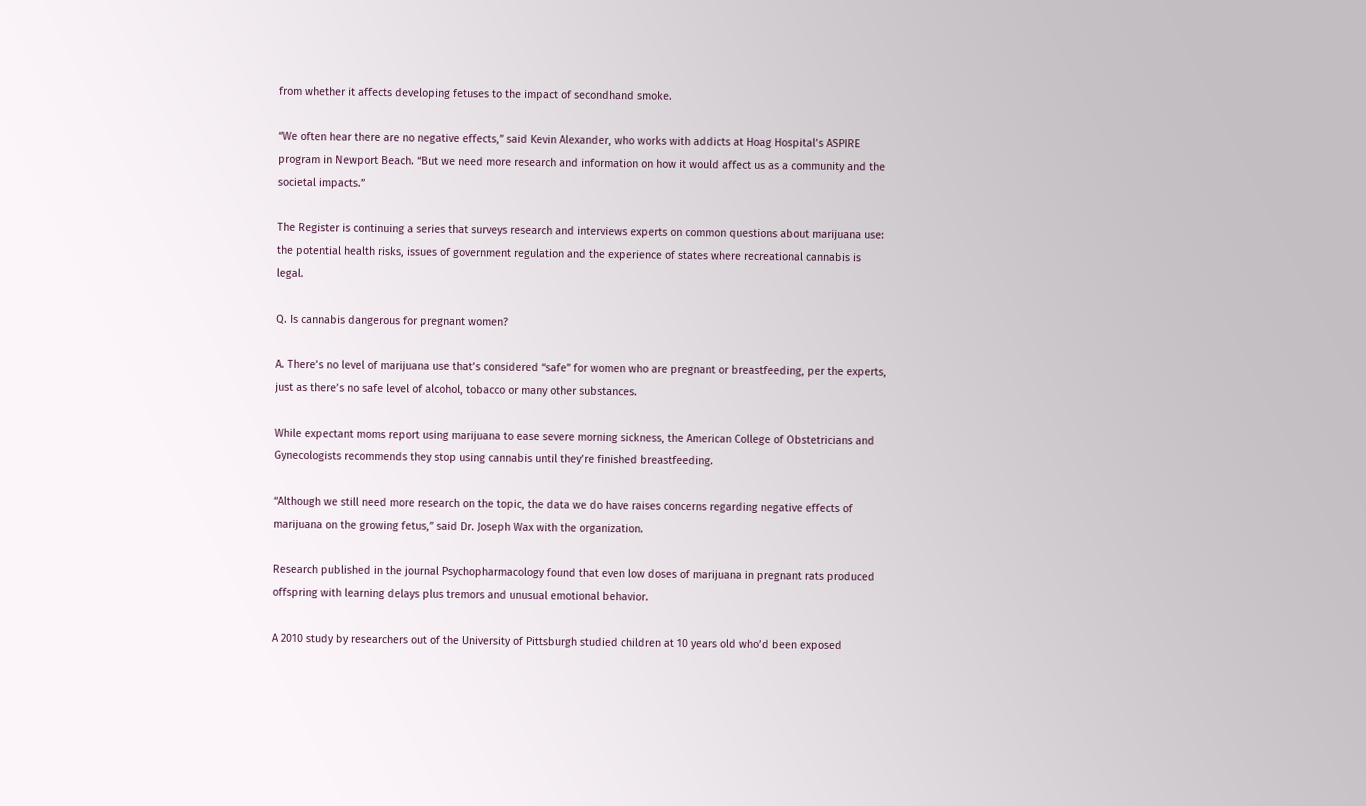from whether it affects developing fetuses to the impact of secondhand smoke.

“We often hear there are no negative effects,” said Kevin Alexander, who works with addicts at Hoag Hospital’s ASPIRE program in Newport Beach. “But we need more research and information on how it would affect us as a community and the societal impacts.”

The Register is continuing a series that surveys research and interviews experts on common questions about marijuana use: the potential health risks, issues of government regulation and the experience of states where recreational cannabis is legal.

Q. Is cannabis dangerous for pregnant women?

A. There’s no level of marijuana use that’s considered “safe” for women who are pregnant or breastfeeding, per the experts, just as there’s no safe level of alcohol, tobacco or many other substances.

While expectant moms report using marijuana to ease severe morning sickness, the American College of Obstetricians and Gynecologists recommends they stop using cannabis until they’re finished breastfeeding.

“Although we still need more research on the topic, the data we do have raises concerns regarding negative effects of marijuana on the growing fetus,” said Dr. Joseph Wax with the organization.

Research published in the journal Psychopharmacology found that even low doses of marijuana in pregnant rats produced offspring with learning delays plus tremors and unusual emotional behavior.

A 2010 study by researchers out of the University of Pittsburgh studied children at 10 years old who’d been exposed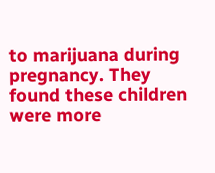to marijuana during pregnancy. They found these children were more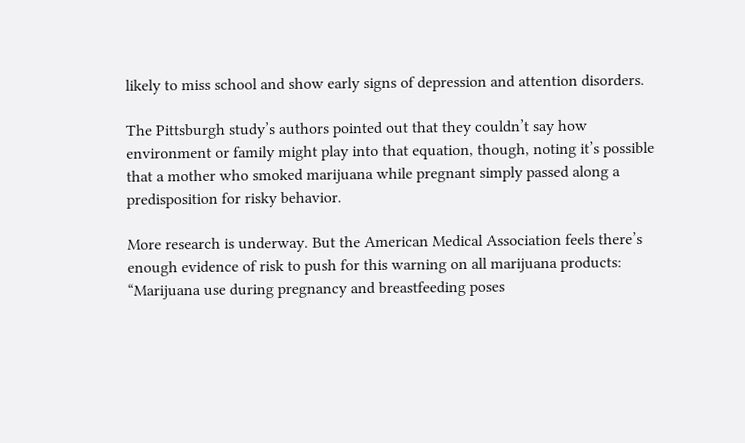likely to miss school and show early signs of depression and attention disorders.

The Pittsburgh study’s authors pointed out that they couldn’t say how environment or family might play into that equation, though, noting it’s possible that a mother who smoked marijuana while pregnant simply passed along a predisposition for risky behavior.

More research is underway. But the American Medical Association feels there’s enough evidence of risk to push for this warning on all marijuana products: “Marijuana use during pregnancy and breastfeeding poses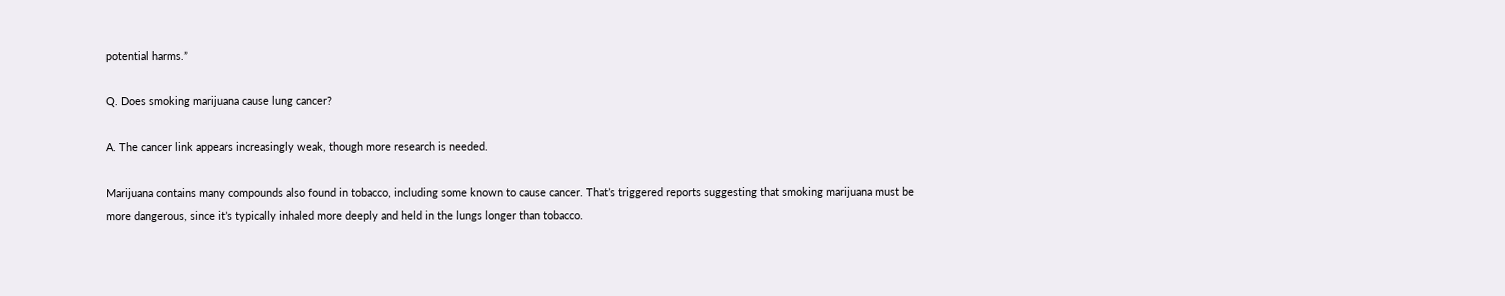potential harms.”

Q. Does smoking marijuana cause lung cancer?

A. The cancer link appears increasingly weak, though more research is needed.

Marijuana contains many compounds also found in tobacco, including some known to cause cancer. That’s triggered reports suggesting that smoking marijuana must be more dangerous, since it’s typically inhaled more deeply and held in the lungs longer than tobacco.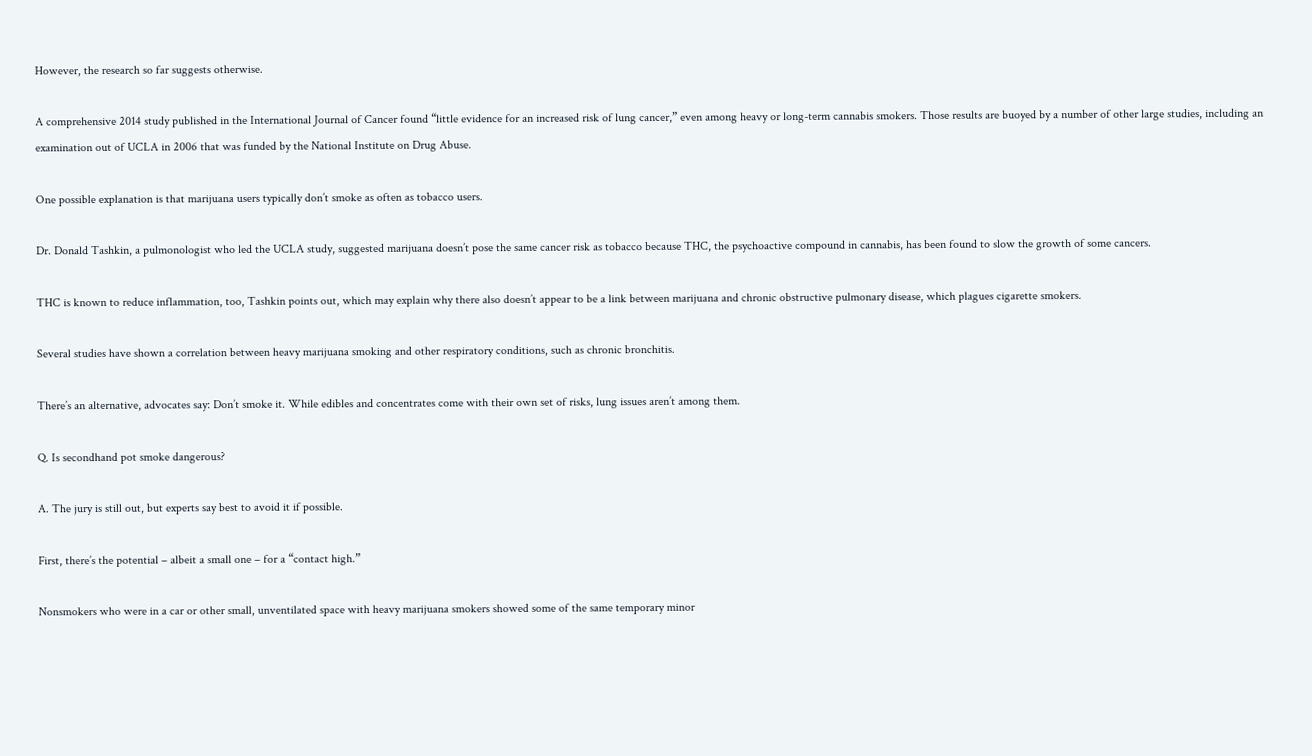However, the research so far suggests otherwise.

A comprehensive 2014 study published in the International Journal of Cancer found “little evidence for an increased risk of lung cancer,” even among heavy or long-term cannabis smokers. Those results are buoyed by a number of other large studies, including an examination out of UCLA in 2006 that was funded by the National Institute on Drug Abuse.

One possible explanation is that marijuana users typically don’t smoke as often as tobacco users.

Dr. Donald Tashkin, a pulmonologist who led the UCLA study, suggested marijuana doesn’t pose the same cancer risk as tobacco because THC, the psychoactive compound in cannabis, has been found to slow the growth of some cancers.

THC is known to reduce inflammation, too, Tashkin points out, which may explain why there also doesn’t appear to be a link between marijuana and chronic obstructive pulmonary disease, which plagues cigarette smokers.

Several studies have shown a correlation between heavy marijuana smoking and other respiratory conditions, such as chronic bronchitis.

There’s an alternative, advocates say: Don’t smoke it. While edibles and concentrates come with their own set of risks, lung issues aren’t among them.

Q. Is secondhand pot smoke dangerous?

A. The jury is still out, but experts say best to avoid it if possible.

First, there’s the potential – albeit a small one – for a “contact high.”

Nonsmokers who were in a car or other small, unventilated space with heavy marijuana smokers showed some of the same temporary minor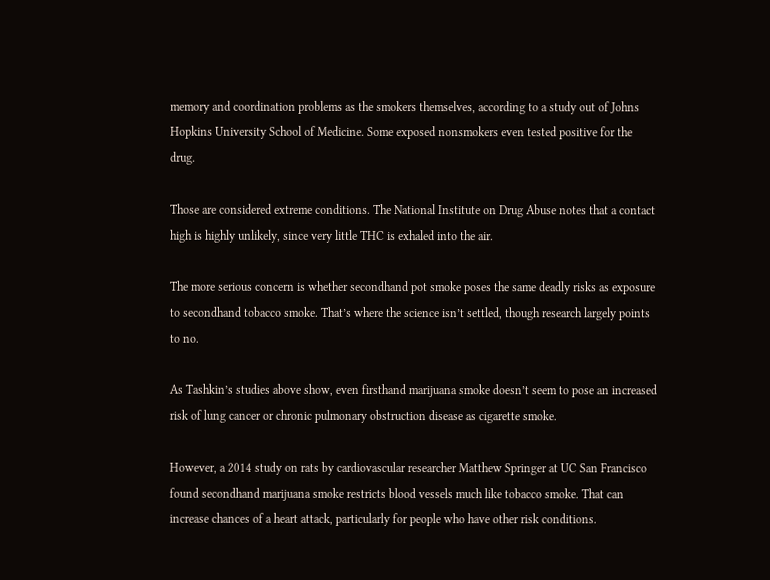memory and coordination problems as the smokers themselves, according to a study out of Johns Hopkins University School of Medicine. Some exposed nonsmokers even tested positive for the drug.

Those are considered extreme conditions. The National Institute on Drug Abuse notes that a contact high is highly unlikely, since very little THC is exhaled into the air.

The more serious concern is whether secondhand pot smoke poses the same deadly risks as exposure to secondhand tobacco smoke. That’s where the science isn’t settled, though research largely points to no.

As Tashkin’s studies above show, even firsthand marijuana smoke doesn’t seem to pose an increased risk of lung cancer or chronic pulmonary obstruction disease as cigarette smoke.

However, a 2014 study on rats by cardiovascular researcher Matthew Springer at UC San Francisco found secondhand marijuana smoke restricts blood vessels much like tobacco smoke. That can increase chances of a heart attack, particularly for people who have other risk conditions.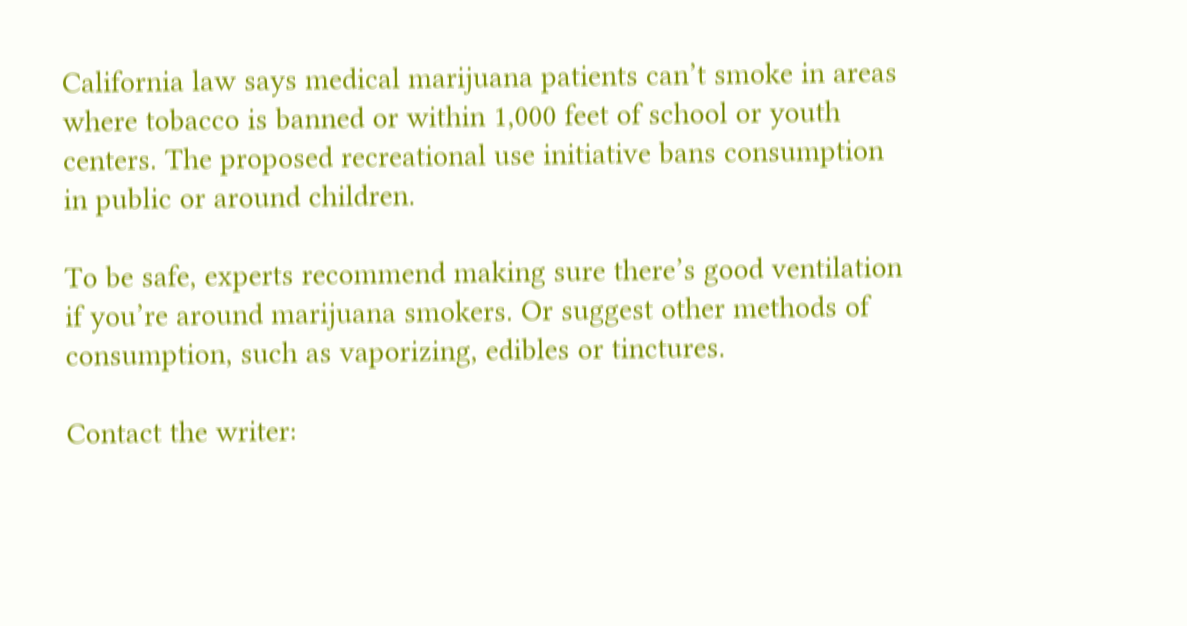California law says medical marijuana patients can’t smoke in areas where tobacco is banned or within 1,000 feet of school or youth centers. The proposed recreational use initiative bans consumption in public or around children.

To be safe, experts recommend making sure there’s good ventilation if you’re around marijuana smokers. Or suggest other methods of consumption, such as vaporizing, edibles or tinctures.

Contact the writer: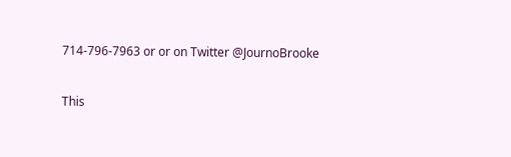714-796-7963 or or on Twitter @JournoBrooke

This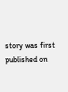story was first published on